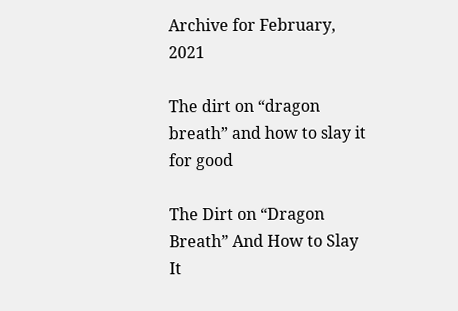Archive for February, 2021

The dirt on “dragon breath” and how to slay it for good

The Dirt on “Dragon Breath” And How to Slay It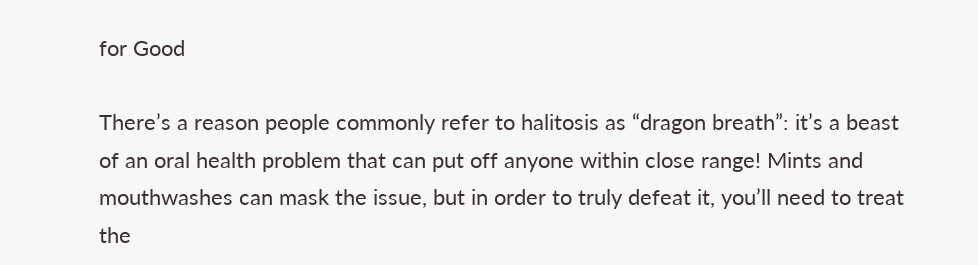for Good

There’s a reason people commonly refer to halitosis as “dragon breath”: it’s a beast of an oral health problem that can put off anyone within close range! Mints and mouthwashes can mask the issue, but in order to truly defeat it, you’ll need to treat the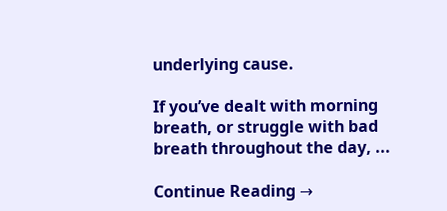underlying cause.

If you’ve dealt with morning breath, or struggle with bad breath throughout the day, ...

Continue Reading →